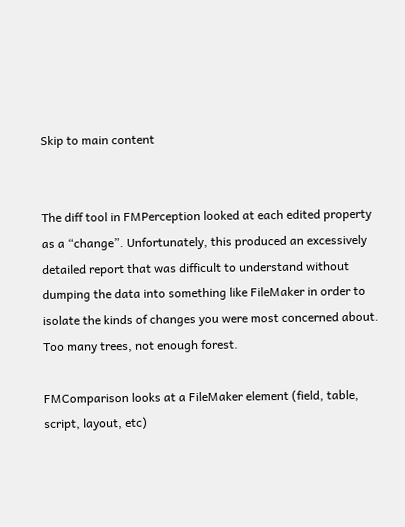Skip to main content


The diff tool in FMPerception looked at each edited property as a “change”. Unfortunately, this produced an excessively detailed report that was difficult to understand without dumping the data into something like FileMaker in order to isolate the kinds of changes you were most concerned about. Too many trees, not enough forest.

FMComparison looks at a FileMaker element (field, table, script, layout, etc)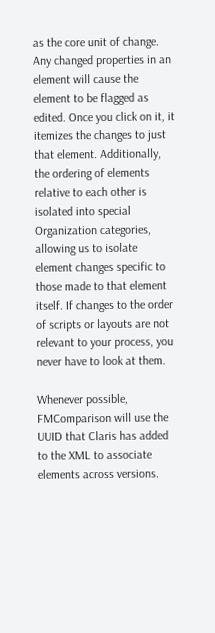as the core unit of change. Any changed properties in an element will cause the element to be flagged as edited. Once you click on it, it itemizes the changes to just that element. Additionally, the ordering of elements relative to each other is isolated into special Organization categories, allowing us to isolate element changes specific to those made to that element itself. If changes to the order of scripts or layouts are not relevant to your process, you never have to look at them.

Whenever possible, FMComparison will use the UUID that Claris has added to the XML to associate elements across versions.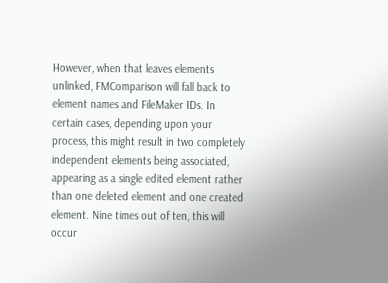However, when that leaves elements unlinked, FMComparison will fall back to element names and FileMaker IDs. In certain cases, depending upon your process, this might result in two completely independent elements being associated, appearing as a single edited element rather than one deleted element and one created element. Nine times out of ten, this will occur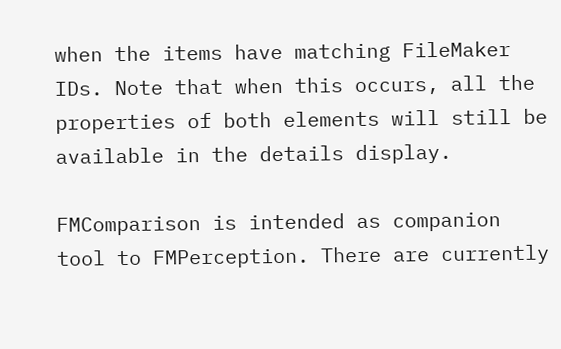when the items have matching FileMaker IDs. Note that when this occurs, all the properties of both elements will still be available in the details display.

FMComparison is intended as companion tool to FMPerception. There are currently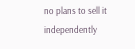no plans to sell it independently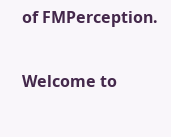of FMPerception.

Welcome to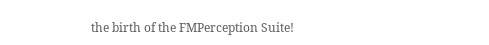the birth of the FMPerception Suite!